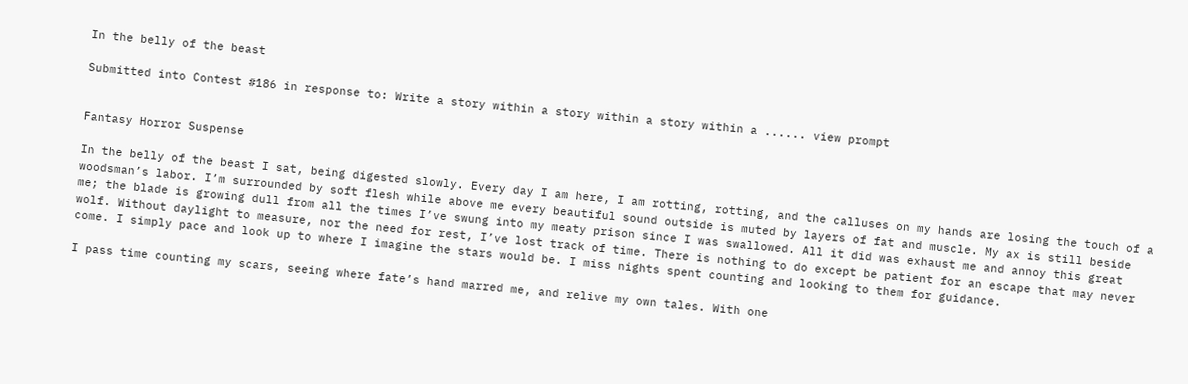In the belly of the beast

Submitted into Contest #186 in response to: Write a story within a story within a story within a ...... view prompt


Fantasy Horror Suspense

In the belly of the beast I sat, being digested slowly. Every day I am here, I am rotting, rotting, and the calluses on my hands are losing the touch of a woodsman’s labor. I’m surrounded by soft flesh while above me every beautiful sound outside is muted by layers of fat and muscle. My ax is still beside me; the blade is growing dull from all the times I’ve swung into my meaty prison since I was swallowed. All it did was exhaust me and annoy this great wolf. Without daylight to measure, nor the need for rest, I’ve lost track of time. There is nothing to do except be patient for an escape that may never come. I simply pace and look up to where I imagine the stars would be. I miss nights spent counting and looking to them for guidance.

I pass time counting my scars, seeing where fate’s hand marred me, and relive my own tales. With one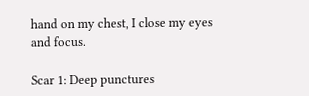hand on my chest, I close my eyes and focus.

Scar 1: Deep punctures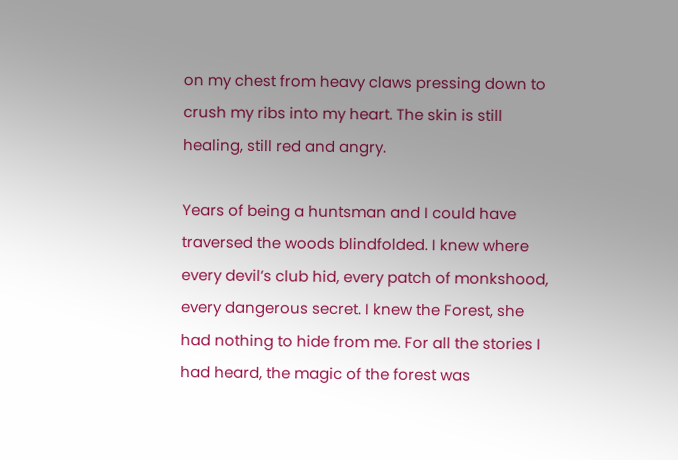on my chest from heavy claws pressing down to crush my ribs into my heart. The skin is still healing, still red and angry.

Years of being a huntsman and I could have traversed the woods blindfolded. I knew where every devil’s club hid, every patch of monkshood, every dangerous secret. I knew the Forest, she had nothing to hide from me. For all the stories I had heard, the magic of the forest was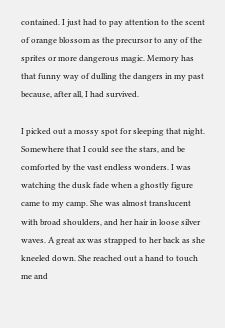contained. I just had to pay attention to the scent of orange blossom as the precursor to any of the sprites or more dangerous magic. Memory has that funny way of dulling the dangers in my past because, after all, I had survived.

I picked out a mossy spot for sleeping that night. Somewhere that I could see the stars, and be comforted by the vast endless wonders. I was watching the dusk fade when a ghostly figure came to my camp. She was almost translucent with broad shoulders, and her hair in loose silver waves. A great ax was strapped to her back as she kneeled down. She reached out a hand to touch me and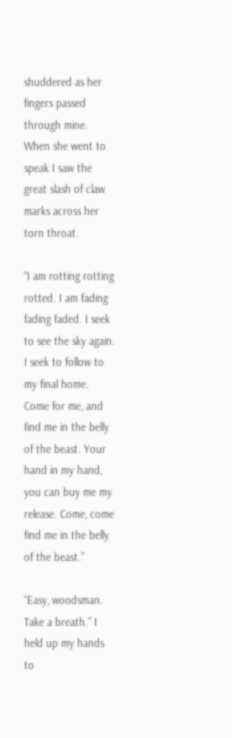shuddered as her fingers passed through mine. When she went to speak I saw the great slash of claw marks across her torn throat.

“I am rotting rotting rotted. I am fading fading faded. I seek to see the sky again. I seek to follow to my final home. Come for me, and find me in the belly of the beast. Your hand in my hand, you can buy me my release. Come, come find me in the belly of the beast.”

“Easy, woodsman. Take a breath.” I held up my hands to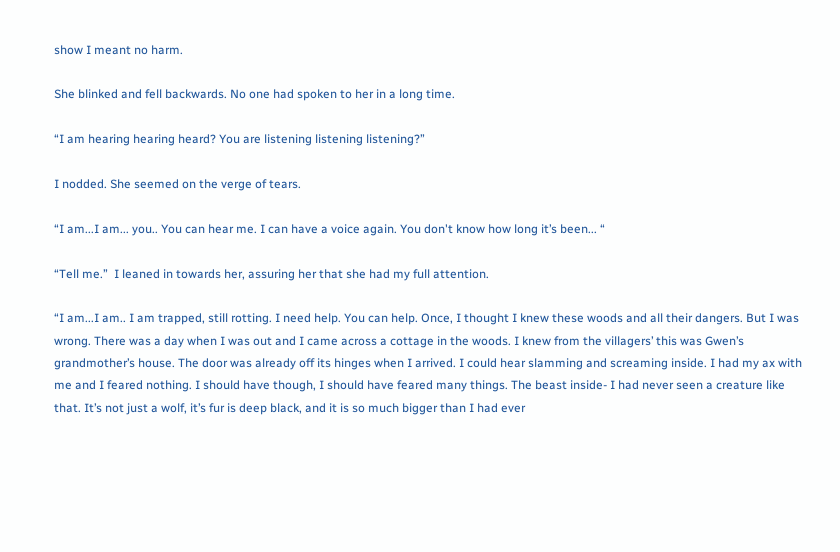show I meant no harm.

She blinked and fell backwards. No one had spoken to her in a long time.

“I am hearing hearing heard? You are listening listening listening?”

I nodded. She seemed on the verge of tears.

“I am...I am... you.. You can hear me. I can have a voice again. You don't know how long it’s been... “

“Tell me.”  I leaned in towards her, assuring her that she had my full attention.

“I am...I am.. I am trapped, still rotting. I need help. You can help. Once, I thought I knew these woods and all their dangers. But I was wrong. There was a day when I was out and I came across a cottage in the woods. I knew from the villagers’ this was Gwen’s grandmother’s house. The door was already off its hinges when I arrived. I could hear slamming and screaming inside. I had my ax with me and I feared nothing. I should have though, I should have feared many things. The beast inside- I had never seen a creature like that. It’s not just a wolf, it’s fur is deep black, and it is so much bigger than I had ever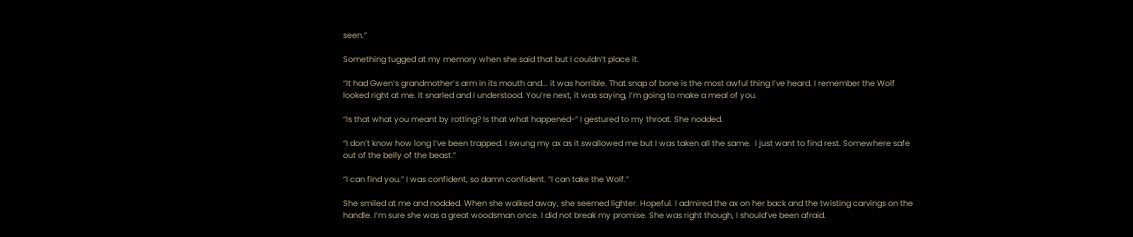seen.”

Something tugged at my memory when she said that but I couldn’t place it.

“It had Gwen’s grandmother’s arm in its mouth and... it was horrible. That snap of bone is the most awful thing I’ve heard. I remember the Wolf looked right at me. It snarled and I understood. You’re next, it was saying, I’m going to make a meal of you.

“Is that what you meant by rotting? Is that what happened-“ I gestured to my throat. She nodded.

“I don’t know how long I’ve been trapped. I swung my ax as it swallowed me but I was taken all the same.  I just want to find rest. Somewhere safe out of the belly of the beast.”

“I can find you.” I was confident, so damn confident. “I can take the Wolf.”

She smiled at me and nodded. When she walked away, she seemed lighter. Hopeful. I admired the ax on her back and the twisting carvings on the handle. I’m sure she was a great woodsman once. I did not break my promise. She was right though, I should’ve been afraid.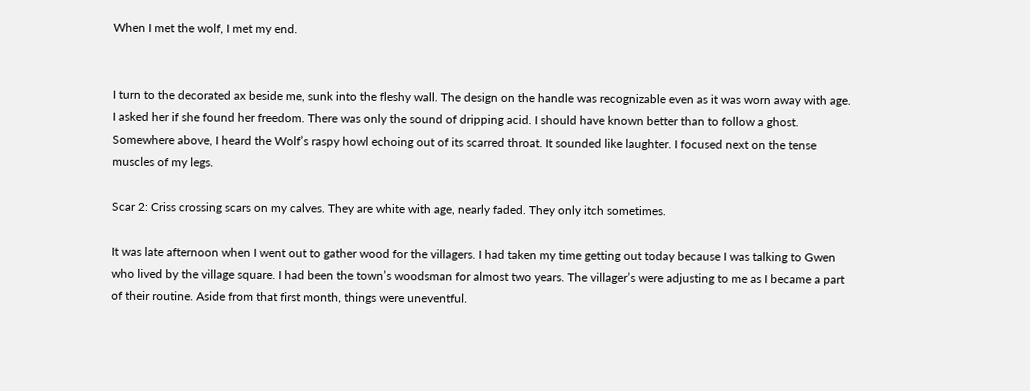When I met the wolf, I met my end.


I turn to the decorated ax beside me, sunk into the fleshy wall. The design on the handle was recognizable even as it was worn away with age. I asked her if she found her freedom. There was only the sound of dripping acid. I should have known better than to follow a ghost. Somewhere above, I heard the Wolf’s raspy howl echoing out of its scarred throat. It sounded like laughter. I focused next on the tense muscles of my legs.

Scar 2: Criss crossing scars on my calves. They are white with age, nearly faded. They only itch sometimes.

It was late afternoon when I went out to gather wood for the villagers. I had taken my time getting out today because I was talking to Gwen who lived by the village square. I had been the town’s woodsman for almost two years. The villager’s were adjusting to me as I became a part of their routine. Aside from that first month, things were uneventful.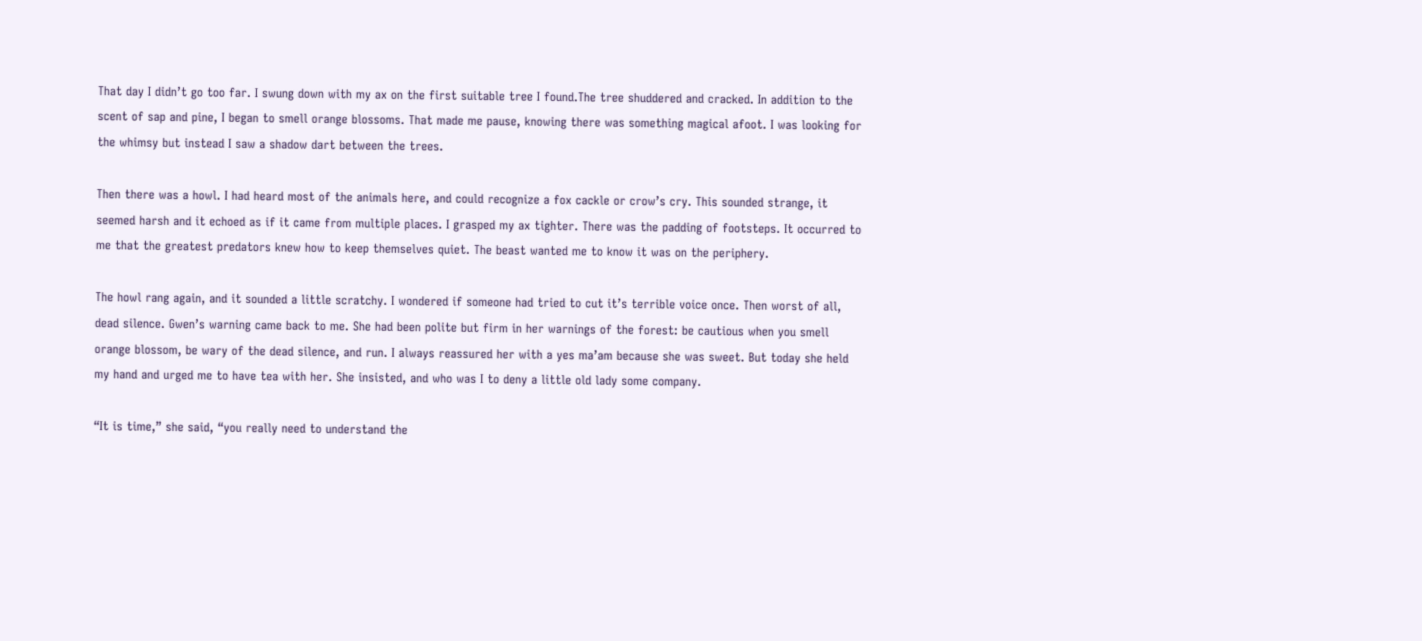That day I didn’t go too far. I swung down with my ax on the first suitable tree I found.The tree shuddered and cracked. In addition to the scent of sap and pine, I began to smell orange blossoms. That made me pause, knowing there was something magical afoot. I was looking for the whimsy but instead I saw a shadow dart between the trees.

Then there was a howl. I had heard most of the animals here, and could recognize a fox cackle or crow’s cry. This sounded strange, it seemed harsh and it echoed as if it came from multiple places. I grasped my ax tighter. There was the padding of footsteps. It occurred to me that the greatest predators knew how to keep themselves quiet. The beast wanted me to know it was on the periphery.

The howl rang again, and it sounded a little scratchy. I wondered if someone had tried to cut it’s terrible voice once. Then worst of all, dead silence. Gwen’s warning came back to me. She had been polite but firm in her warnings of the forest: be cautious when you smell orange blossom, be wary of the dead silence, and run. I always reassured her with a yes ma’am because she was sweet. But today she held my hand and urged me to have tea with her. She insisted, and who was I to deny a little old lady some company.

“It is time,” she said, “you really need to understand the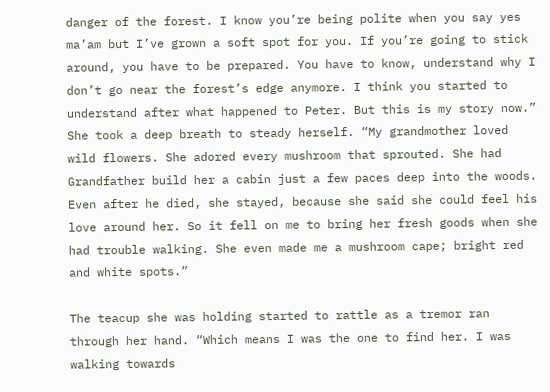danger of the forest. I know you’re being polite when you say yes ma’am but I’ve grown a soft spot for you. If you’re going to stick around, you have to be prepared. You have to know, understand why I don’t go near the forest’s edge anymore. I think you started to understand after what happened to Peter. But this is my story now.” She took a deep breath to steady herself. “My grandmother loved wild flowers. She adored every mushroom that sprouted. She had Grandfather build her a cabin just a few paces deep into the woods. Even after he died, she stayed, because she said she could feel his love around her. So it fell on me to bring her fresh goods when she had trouble walking. She even made me a mushroom cape; bright red and white spots.”

The teacup she was holding started to rattle as a tremor ran through her hand. “Which means I was the one to find her. I was walking towards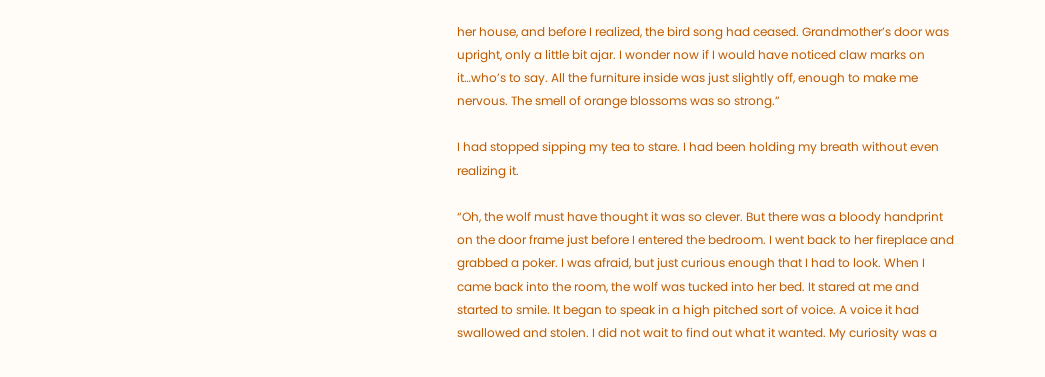her house, and before I realized, the bird song had ceased. Grandmother’s door was upright, only a little bit ajar. I wonder now if I would have noticed claw marks on it…who’s to say. All the furniture inside was just slightly off, enough to make me nervous. The smell of orange blossoms was so strong.”

I had stopped sipping my tea to stare. I had been holding my breath without even realizing it.

“Oh, the wolf must have thought it was so clever. But there was a bloody handprint on the door frame just before I entered the bedroom. I went back to her fireplace and grabbed a poker. I was afraid, but just curious enough that I had to look. When I came back into the room, the wolf was tucked into her bed. It stared at me and started to smile. It began to speak in a high pitched sort of voice. A voice it had swallowed and stolen. I did not wait to find out what it wanted. My curiosity was a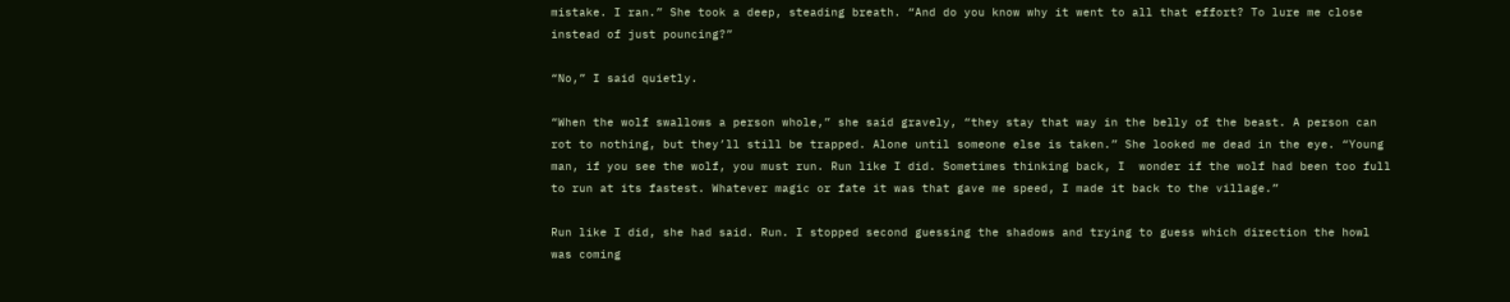mistake. I ran.” She took a deep, steading breath. “And do you know why it went to all that effort? To lure me close instead of just pouncing?”

“No,” I said quietly.

“When the wolf swallows a person whole,” she said gravely, “they stay that way in the belly of the beast. A person can rot to nothing, but they’ll still be trapped. Alone until someone else is taken.” She looked me dead in the eye. “Young man, if you see the wolf, you must run. Run like I did. Sometimes thinking back, I  wonder if the wolf had been too full to run at its fastest. Whatever magic or fate it was that gave me speed, I made it back to the village.”

Run like I did, she had said. Run. I stopped second guessing the shadows and trying to guess which direction the howl was coming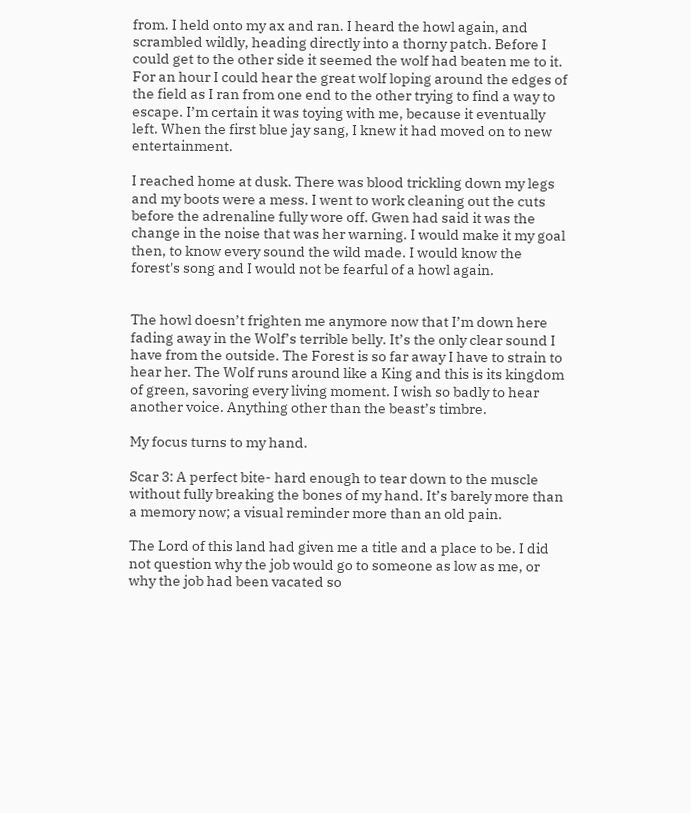from. I held onto my ax and ran. I heard the howl again, and scrambled wildly, heading directly into a thorny patch. Before I could get to the other side it seemed the wolf had beaten me to it. For an hour I could hear the great wolf loping around the edges of the field as I ran from one end to the other trying to find a way to escape. I’m certain it was toying with me, because it eventually left. When the first blue jay sang, I knew it had moved on to new entertainment.

I reached home at dusk. There was blood trickling down my legs and my boots were a mess. I went to work cleaning out the cuts before the adrenaline fully wore off. Gwen had said it was the change in the noise that was her warning. I would make it my goal then, to know every sound the wild made. I would know the forest's song and I would not be fearful of a howl again.


The howl doesn’t frighten me anymore now that I’m down here fading away in the Wolf’s terrible belly. It’s the only clear sound I have from the outside. The Forest is so far away I have to strain to hear her. The Wolf runs around like a King and this is its kingdom of green, savoring every living moment. I wish so badly to hear another voice. Anything other than the beast’s timbre.

My focus turns to my hand.

Scar 3: A perfect bite- hard enough to tear down to the muscle without fully breaking the bones of my hand. It’s barely more than a memory now; a visual reminder more than an old pain.

The Lord of this land had given me a title and a place to be. I did not question why the job would go to someone as low as me, or why the job had been vacated so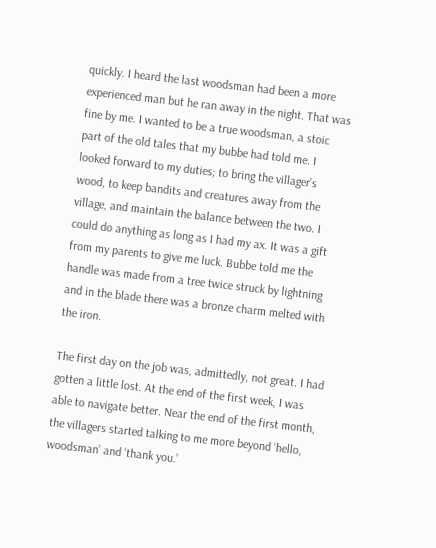quickly. I heard the last woodsman had been a more experienced man but he ran away in the night. That was fine by me. I wanted to be a true woodsman, a stoic part of the old tales that my bubbe had told me. I looked forward to my duties; to bring the villager’s wood, to keep bandits and creatures away from the village, and maintain the balance between the two. I could do anything as long as I had my ax. It was a gift from my parents to give me luck. Bubbe told me the handle was made from a tree twice struck by lightning and in the blade there was a bronze charm melted with the iron.

The first day on the job was, admittedly, not great. I had gotten a little lost. At the end of the first week, I was able to navigate better. Near the end of the first month, the villagers started talking to me more beyond ‘hello, woodsman’ and ‘thank you.’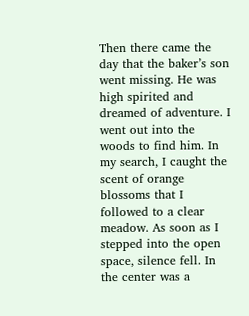Then there came the day that the baker’s son went missing. He was high spirited and dreamed of adventure. I went out into the woods to find him. In my search, I caught the scent of orange blossoms that I followed to a clear meadow. As soon as I stepped into the open space, silence fell. In the center was a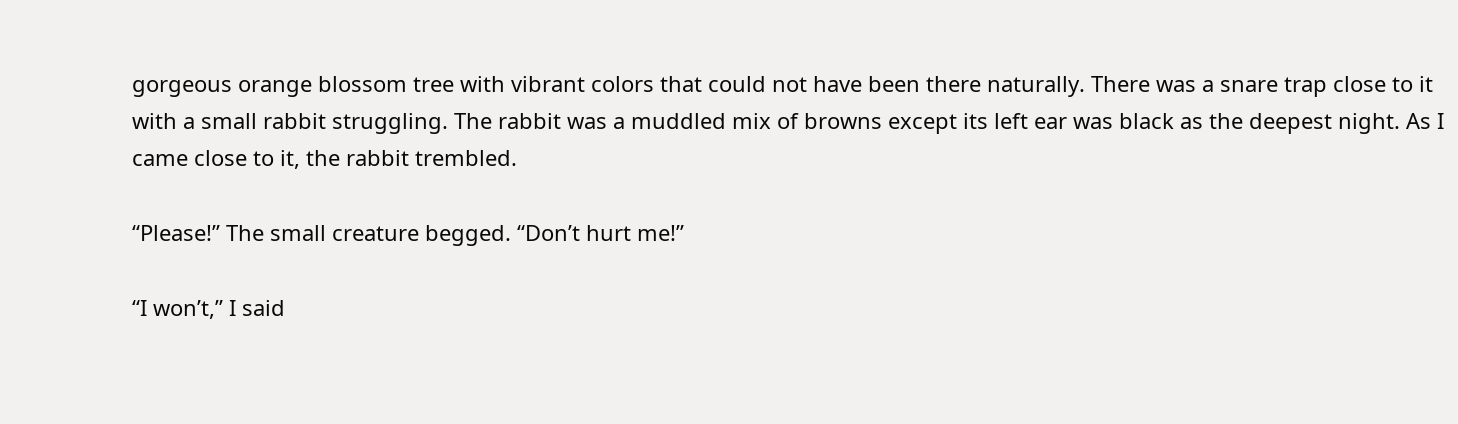gorgeous orange blossom tree with vibrant colors that could not have been there naturally. There was a snare trap close to it with a small rabbit struggling. The rabbit was a muddled mix of browns except its left ear was black as the deepest night. As I came close to it, the rabbit trembled.

“Please!” The small creature begged. “Don’t hurt me!”

“I won’t,” I said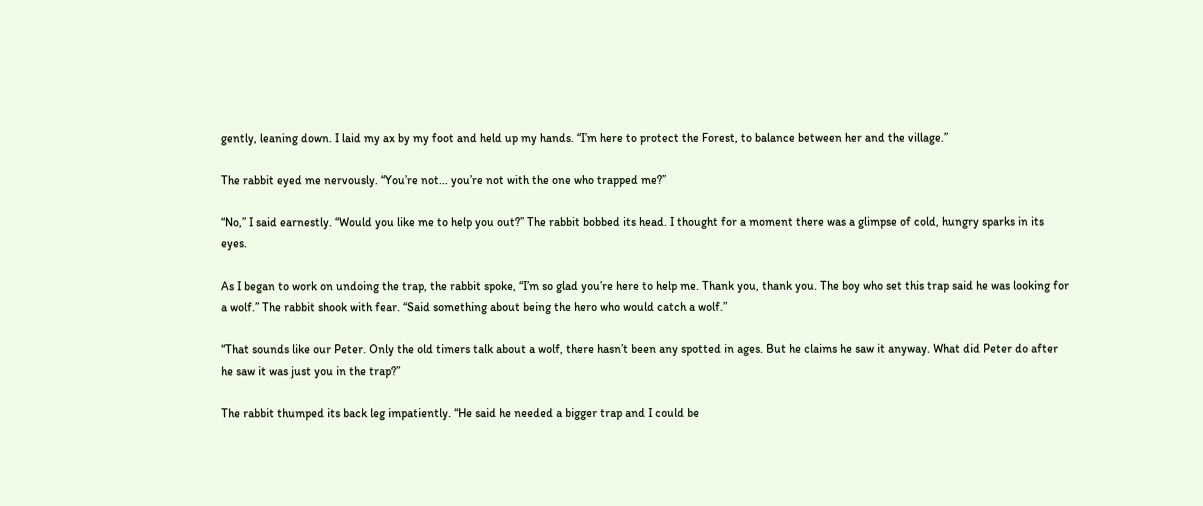gently, leaning down. I laid my ax by my foot and held up my hands. “I’m here to protect the Forest, to balance between her and the village.”

The rabbit eyed me nervously. “You’re not... you’re not with the one who trapped me?”

“No,” I said earnestly. “Would you like me to help you out?” The rabbit bobbed its head. I thought for a moment there was a glimpse of cold, hungry sparks in its eyes.

As I began to work on undoing the trap, the rabbit spoke, “I’m so glad you’re here to help me. Thank you, thank you. The boy who set this trap said he was looking for a wolf.” The rabbit shook with fear. “Said something about being the hero who would catch a wolf.”

“That sounds like our Peter. Only the old timers talk about a wolf, there hasn’t been any spotted in ages. But he claims he saw it anyway. What did Peter do after he saw it was just you in the trap?”

The rabbit thumped its back leg impatiently. “He said he needed a bigger trap and I could be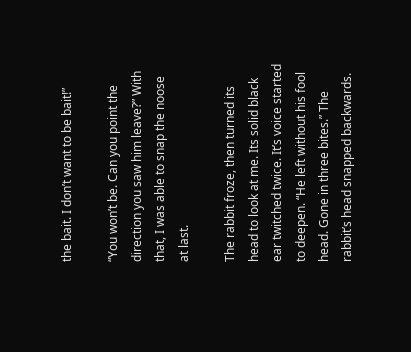the bait. I don’t want to be bait!”

“You won’t be. Can you point the direction you saw him leave?” With that, I was able to snap the noose at last.

The rabbit froze, then turned its head to look at me. Its solid black ear twitched twice. It’s voice started to deepen. “He left without his fool head. Gone in three bites.” The rabbit’s head snapped backwards.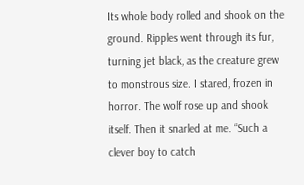Its whole body rolled and shook on the ground. Ripples went through its fur, turning jet black, as the creature grew to monstrous size. I stared, frozen in horror. The wolf rose up and shook itself. Then it snarled at me. “Such a clever boy to catch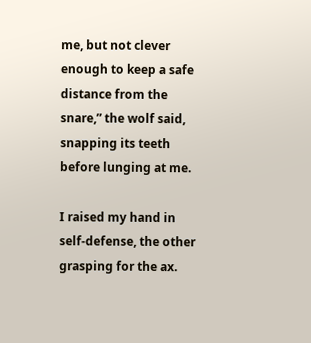me, but not clever enough to keep a safe distance from the snare,” the wolf said, snapping its teeth before lunging at me.

I raised my hand in self-defense, the other grasping for the ax.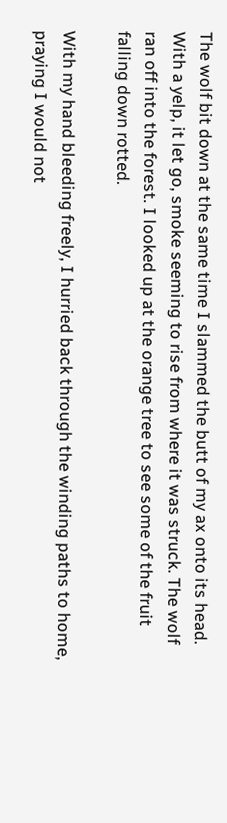The wolf bit down at the same time I slammed the butt of my ax onto its head. With a yelp, it let go, smoke seeming to rise from where it was struck. The wolf ran off into the forest. I looked up at the orange tree to see some of the fruit falling down rotted.

With my hand bleeding freely, I hurried back through the winding paths to home, praying I would not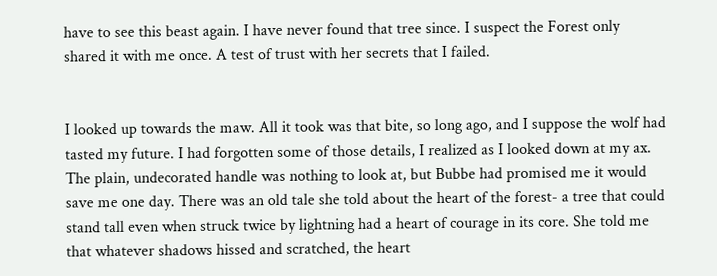have to see this beast again. I have never found that tree since. I suspect the Forest only shared it with me once. A test of trust with her secrets that I failed.


I looked up towards the maw. All it took was that bite, so long ago, and I suppose the wolf had tasted my future. I had forgotten some of those details, I realized as I looked down at my ax. The plain, undecorated handle was nothing to look at, but Bubbe had promised me it would save me one day. There was an old tale she told about the heart of the forest- a tree that could stand tall even when struck twice by lightning had a heart of courage in its core. She told me that whatever shadows hissed and scratched, the heart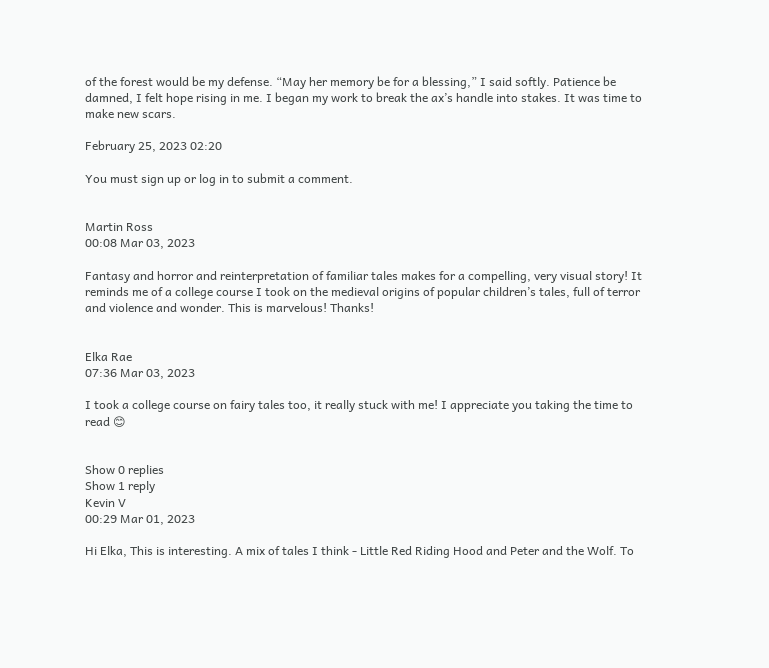of the forest would be my defense. “May her memory be for a blessing,” I said softly. Patience be damned, I felt hope rising in me. I began my work to break the ax’s handle into stakes. It was time to make new scars.

February 25, 2023 02:20

You must sign up or log in to submit a comment.


Martin Ross
00:08 Mar 03, 2023

Fantasy and horror and reinterpretation of familiar tales makes for a compelling, very visual story! It reminds me of a college course I took on the medieval origins of popular children’s tales, full of terror and violence and wonder. This is marvelous! Thanks!


Elka Rae
07:36 Mar 03, 2023

I took a college course on fairy tales too, it really stuck with me! I appreciate you taking the time to read 😊


Show 0 replies
Show 1 reply
Kevin V
00:29 Mar 01, 2023

Hi Elka, This is interesting. A mix of tales I think - Little Red Riding Hood and Peter and the Wolf. To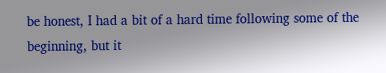be honest, I had a bit of a hard time following some of the beginning, but it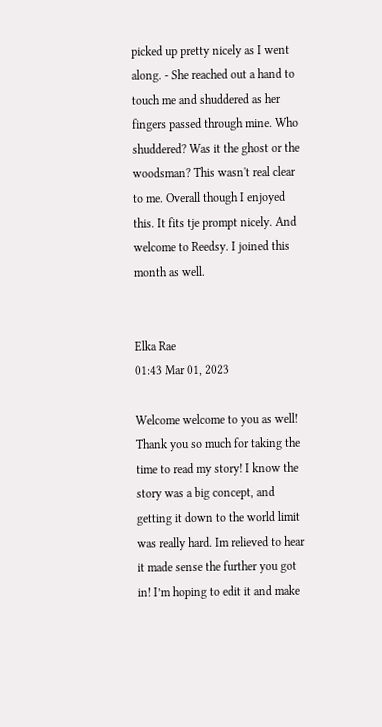picked up pretty nicely as I went along. - She reached out a hand to touch me and shuddered as her fingers passed through mine. Who shuddered? Was it the ghost or the woodsman? This wasn't real clear to me. Overall though I enjoyed this. It fits tje prompt nicely. And welcome to Reedsy. I joined this month as well.


Elka Rae
01:43 Mar 01, 2023

Welcome welcome to you as well! Thank you so much for taking the time to read my story! I know the story was a big concept, and getting it down to the world limit was really hard. Im relieved to hear it made sense the further you got in! I’m hoping to edit it and make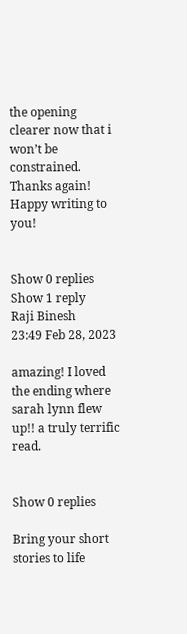the opening clearer now that i won’t be constrained. Thanks again! Happy writing to you!


Show 0 replies
Show 1 reply
Raji Binesh
23:49 Feb 28, 2023

amazing! I loved the ending where sarah lynn flew up!! a truly terrific read.


Show 0 replies

Bring your short stories to life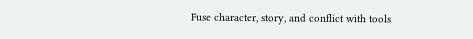Fuse character, story, and conflict with tools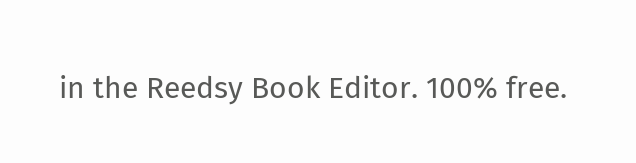in the Reedsy Book Editor. 100% free.